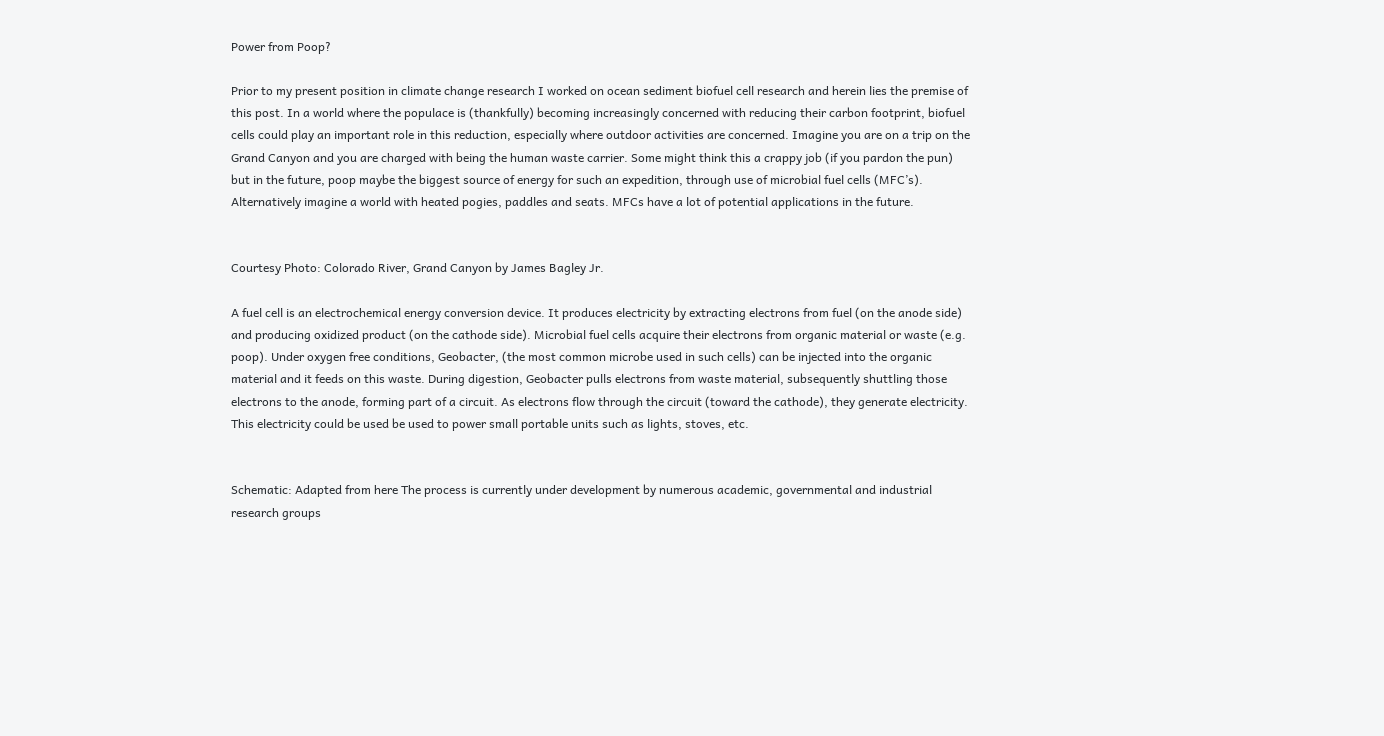Power from Poop?

Prior to my present position in climate change research I worked on ocean sediment biofuel cell research and herein lies the premise of this post. In a world where the populace is (thankfully) becoming increasingly concerned with reducing their carbon footprint, biofuel cells could play an important role in this reduction, especially where outdoor activities are concerned. Imagine you are on a trip on the Grand Canyon and you are charged with being the human waste carrier. Some might think this a crappy job (if you pardon the pun) but in the future, poop maybe the biggest source of energy for such an expedition, through use of microbial fuel cells (MFC’s). Alternatively imagine a world with heated pogies, paddles and seats. MFCs have a lot of potential applications in the future.


Courtesy Photo: Colorado River, Grand Canyon by James Bagley Jr.

A fuel cell is an electrochemical energy conversion device. It produces electricity by extracting electrons from fuel (on the anode side) and producing oxidized product (on the cathode side). Microbial fuel cells acquire their electrons from organic material or waste (e.g. poop). Under oxygen free conditions, Geobacter, (the most common microbe used in such cells) can be injected into the organic material and it feeds on this waste. During digestion, Geobacter pulls electrons from waste material, subsequently shuttling those electrons to the anode, forming part of a circuit. As electrons flow through the circuit (toward the cathode), they generate electricity. This electricity could be used be used to power small portable units such as lights, stoves, etc.


Schematic: Adapted from here The process is currently under development by numerous academic, governmental and industrial research groups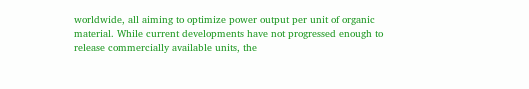worldwide, all aiming to optimize power output per unit of organic material. While current developments have not progressed enough to release commercially available units, the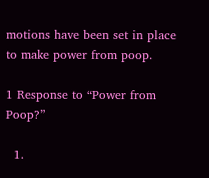motions have been set in place to make power from poop.

1 Response to “Power from Poop?”

  1.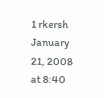1 rkersh January 21, 2008 at 8:40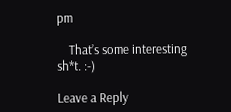pm

    That’s some interesting sh*t. :-)

Leave a Reply